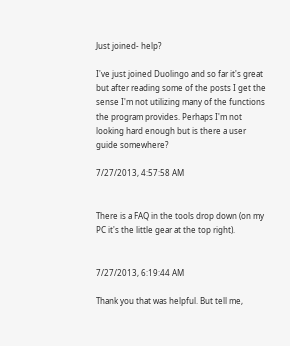Just joined- help?

I've just joined Duolingo and so far it's great but after reading some of the posts I get the sense I'm not utilizing many of the functions the program provides. Perhaps I'm not looking hard enough but is there a user guide somewhere?

7/27/2013, 4:57:58 AM


There is a FAQ in the tools drop down (on my PC it's the little gear at the top right).


7/27/2013, 6:19:44 AM

Thank you that was helpful. But tell me,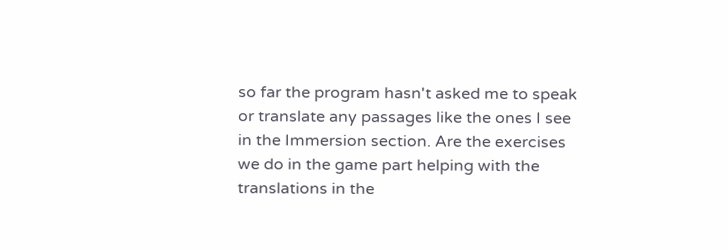so far the program hasn't asked me to speak or translate any passages like the ones I see in the Immersion section. Are the exercises we do in the game part helping with the translations in the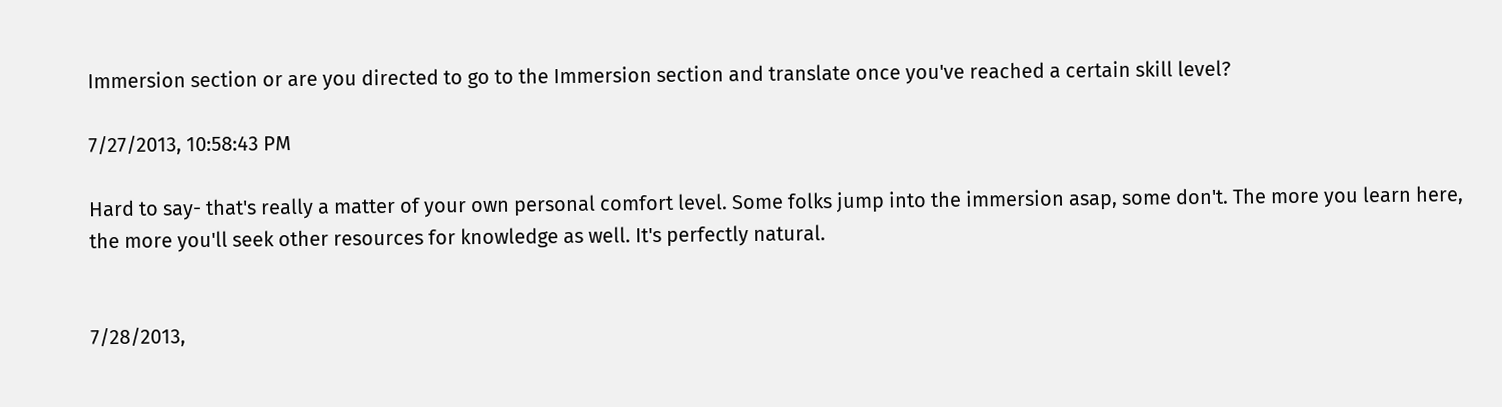Immersion section or are you directed to go to the Immersion section and translate once you've reached a certain skill level?

7/27/2013, 10:58:43 PM

Hard to say- that's really a matter of your own personal comfort level. Some folks jump into the immersion asap, some don't. The more you learn here, the more you'll seek other resources for knowledge as well. It's perfectly natural.


7/28/2013,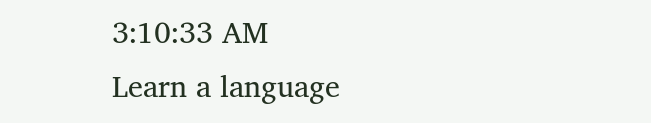3:10:33 AM
Learn a language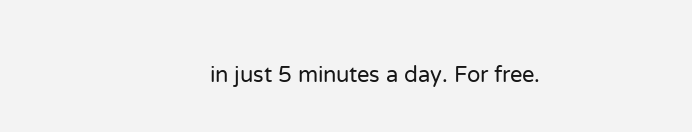in just 5 minutes a day. For free.